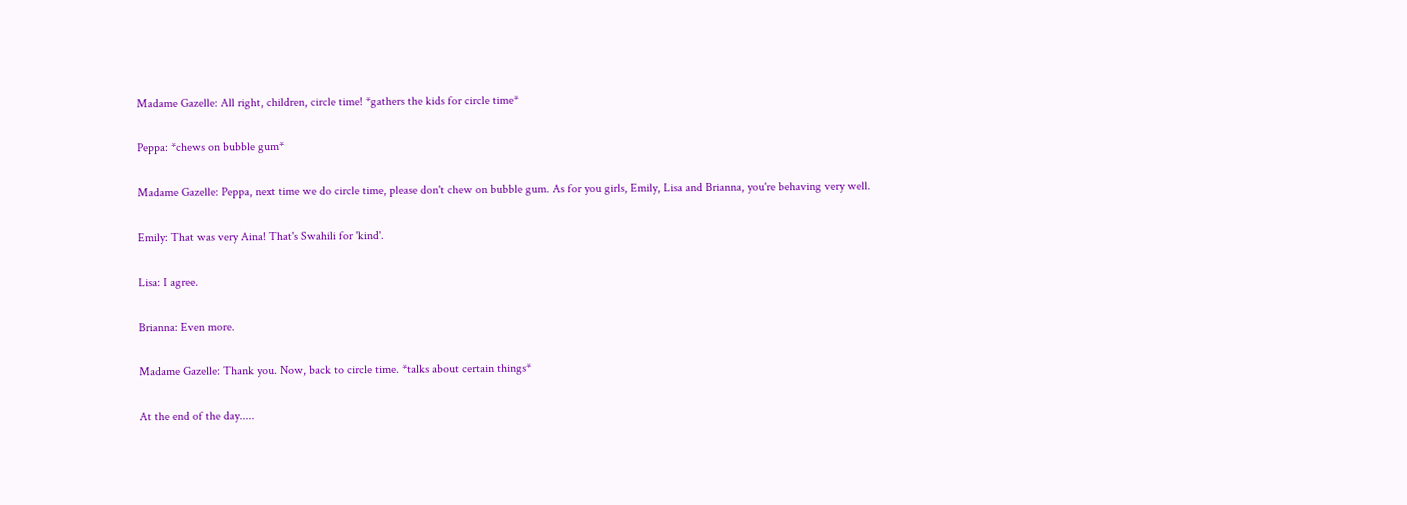Madame Gazelle: All right, children, circle time! *gathers the kids for circle time*

Peppa: *chews on bubble gum*

Madame Gazelle: Peppa, next time we do circle time, please don't chew on bubble gum. As for you girls, Emily, Lisa and Brianna, you're behaving very well.

Emily: That was very Aina! That's Swahili for 'kind'.

Lisa: I agree.

Brianna: Even more.

Madame Gazelle: Thank you. Now, back to circle time. *talks about certain things*

At the end of the day.....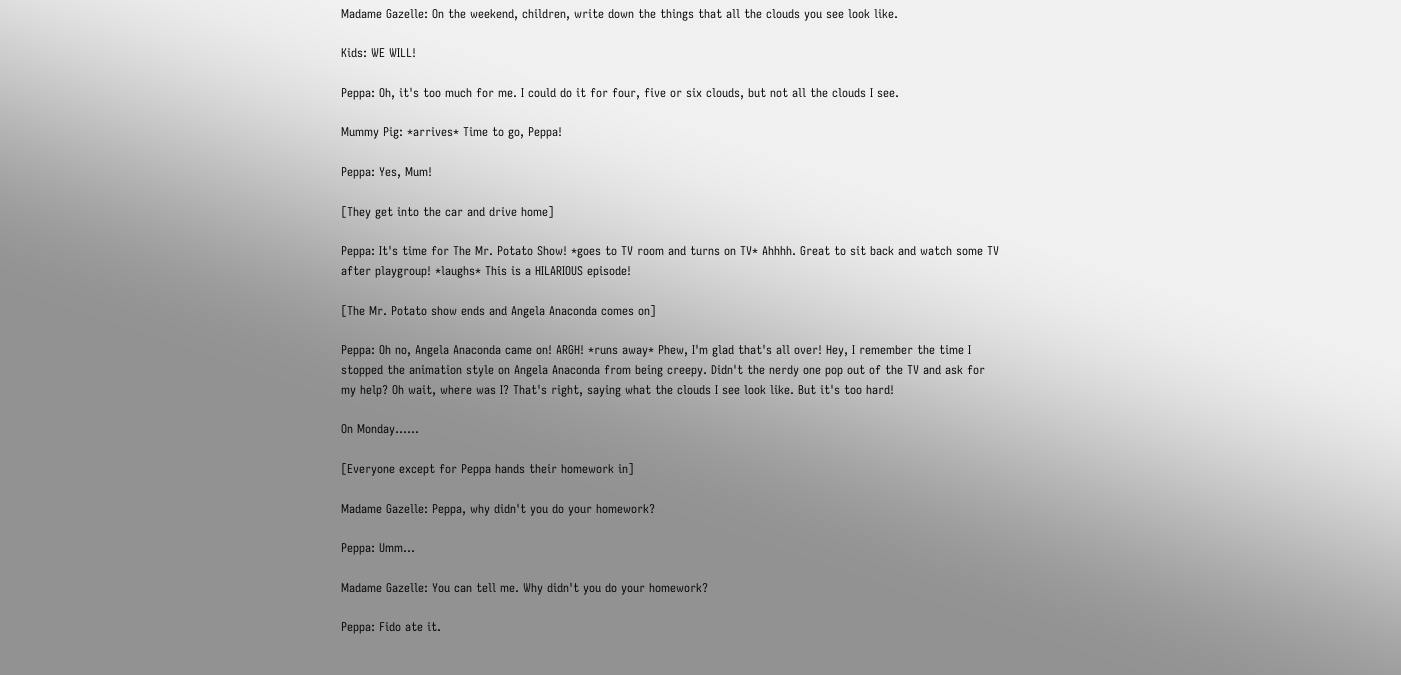Madame Gazelle: On the weekend, children, write down the things that all the clouds you see look like.

Kids: WE WILL!

Peppa: Oh, it's too much for me. I could do it for four, five or six clouds, but not all the clouds I see.

Mummy Pig: *arrives* Time to go, Peppa!

Peppa: Yes, Mum!

[They get into the car and drive home]

Peppa: It's time for The Mr. Potato Show! *goes to TV room and turns on TV* Ahhhh. Great to sit back and watch some TV after playgroup! *laughs* This is a HILARIOUS episode!

[The Mr. Potato show ends and Angela Anaconda comes on]

Peppa: Oh no, Angela Anaconda came on! ARGH! *runs away* Phew, I'm glad that's all over! Hey, I remember the time I stopped the animation style on Angela Anaconda from being creepy. Didn't the nerdy one pop out of the TV and ask for my help? Oh wait, where was I? That's right, saying what the clouds I see look like. But it's too hard!

On Monday......

[Everyone except for Peppa hands their homework in]

Madame Gazelle: Peppa, why didn't you do your homework?

Peppa: Umm...

Madame Gazelle: You can tell me. Why didn't you do your homework?

Peppa: Fido ate it.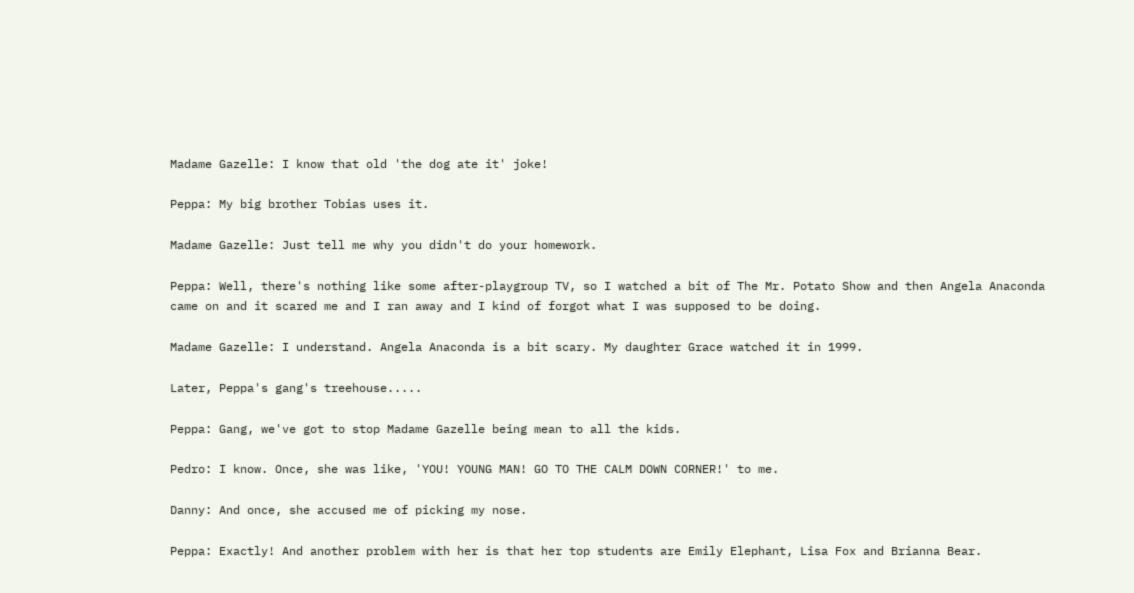Madame Gazelle: I know that old 'the dog ate it' joke!

Peppa: My big brother Tobias uses it.

Madame Gazelle: Just tell me why you didn't do your homework.

Peppa: Well, there's nothing like some after-playgroup TV, so I watched a bit of The Mr. Potato Show and then Angela Anaconda came on and it scared me and I ran away and I kind of forgot what I was supposed to be doing.

Madame Gazelle: I understand. Angela Anaconda is a bit scary. My daughter Grace watched it in 1999.

Later, Peppa's gang's treehouse.....

Peppa: Gang, we've got to stop Madame Gazelle being mean to all the kids.

Pedro: I know. Once, she was like, 'YOU! YOUNG MAN! GO TO THE CALM DOWN CORNER!' to me.

Danny: And once, she accused me of picking my nose.

Peppa: Exactly! And another problem with her is that her top students are Emily Elephant, Lisa Fox and Brianna Bear.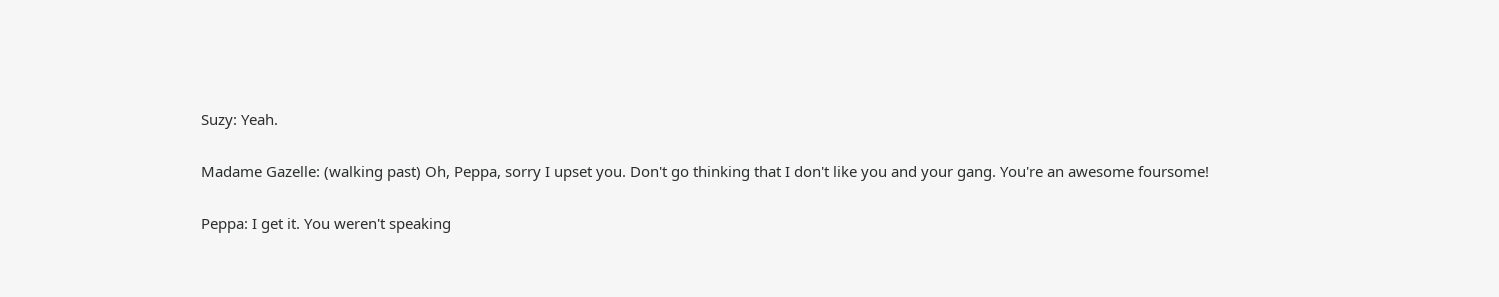Suzy: Yeah.

Madame Gazelle: (walking past) Oh, Peppa, sorry I upset you. Don't go thinking that I don't like you and your gang. You're an awesome foursome!

Peppa: I get it. You weren't speaking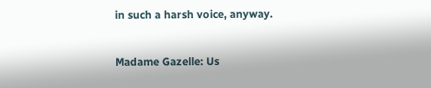in such a harsh voice, anyway.

Madame Gazelle: Us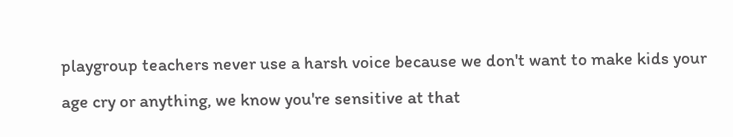playgroup teachers never use a harsh voice because we don't want to make kids your age cry or anything, we know you're sensitive at that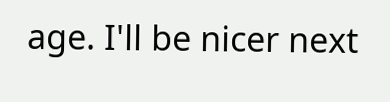age. I'll be nicer next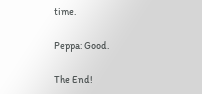time.

Peppa: Good.

The End!